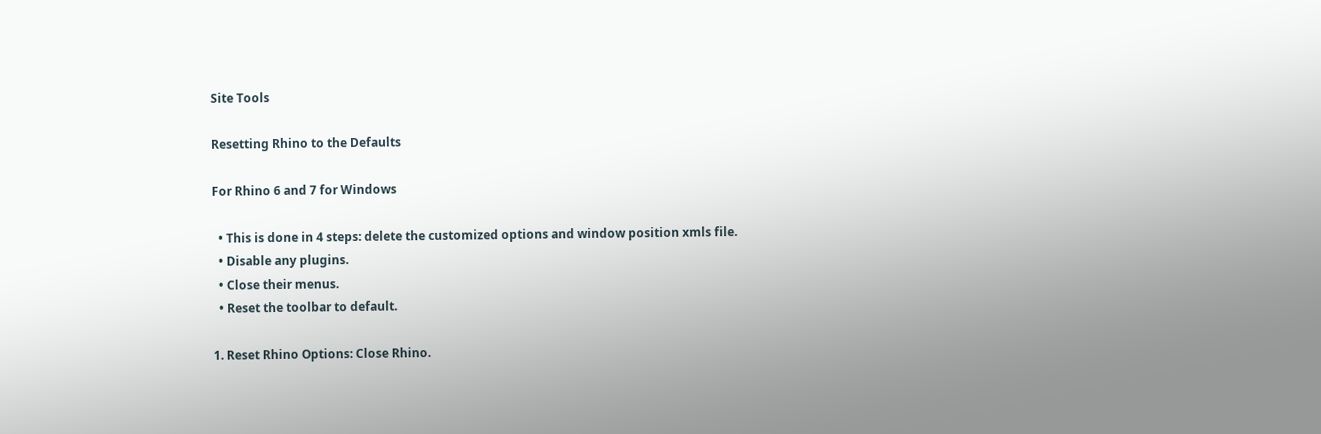Site Tools

Resetting Rhino to the Defaults

For Rhino 6 and 7 for Windows

  • This is done in 4 steps: delete the customized options and window position xmls file.
  • Disable any plugins.
  • Close their menus.
  • Reset the toolbar to default.

1. Reset Rhino Options: Close Rhino.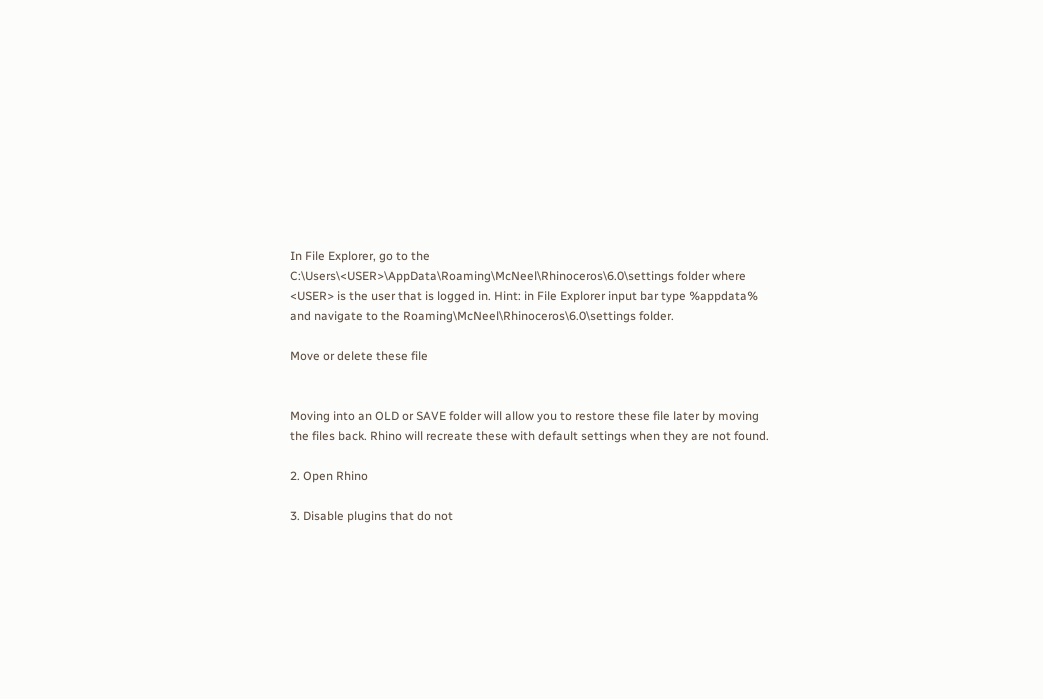In File Explorer, go to the C:\Users\<USER>\AppData\Roaming\McNeel\Rhinoceros\6.0\settings folder where <USER> is the user that is logged in. Hint: in File Explorer input bar type %appdata% and navigate to the Roaming\McNeel\Rhinoceros\6.0\settings folder.

Move or delete these file


Moving into an OLD or SAVE folder will allow you to restore these file later by moving the files back. Rhino will recreate these with default settings when they are not found.

2. Open Rhino

3. Disable plugins that do not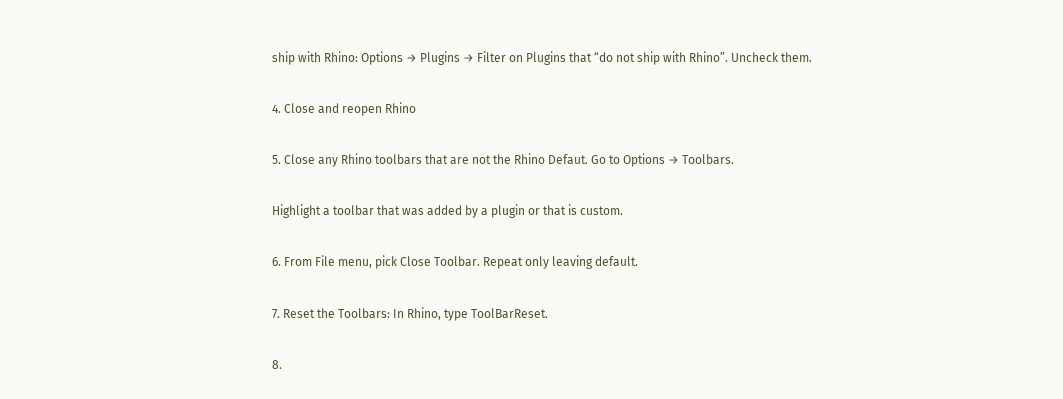ship with Rhino: Options → Plugins → Filter on Plugins that “do not ship with Rhino”. Uncheck them.

4. Close and reopen Rhino

5. Close any Rhino toolbars that are not the Rhino Defaut. Go to Options → Toolbars.

Highlight a toolbar that was added by a plugin or that is custom.

6. From File menu, pick Close Toolbar. Repeat only leaving default.

7. Reset the Toolbars: In Rhino, type ToolBarReset.

8.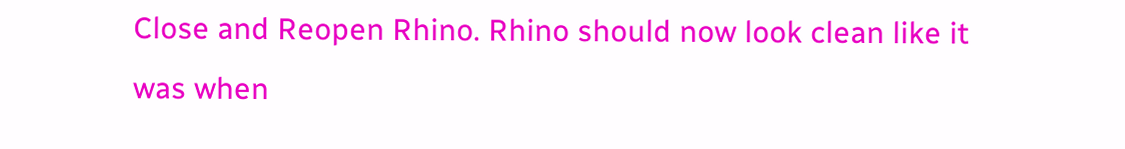Close and Reopen Rhino. Rhino should now look clean like it was when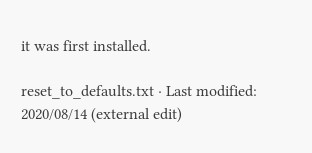it was first installed.

reset_to_defaults.txt · Last modified: 2020/08/14 (external edit)